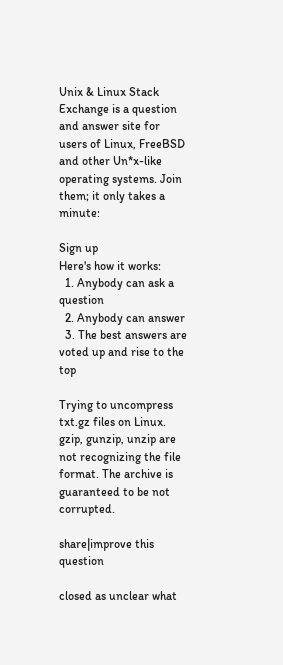Unix & Linux Stack Exchange is a question and answer site for users of Linux, FreeBSD and other Un*x-like operating systems. Join them; it only takes a minute:

Sign up
Here's how it works:
  1. Anybody can ask a question
  2. Anybody can answer
  3. The best answers are voted up and rise to the top

Trying to uncompress txt.gz files on Linux. gzip, gunzip, unzip are not recognizing the file format. The archive is guaranteed to be not corrupted.

share|improve this question

closed as unclear what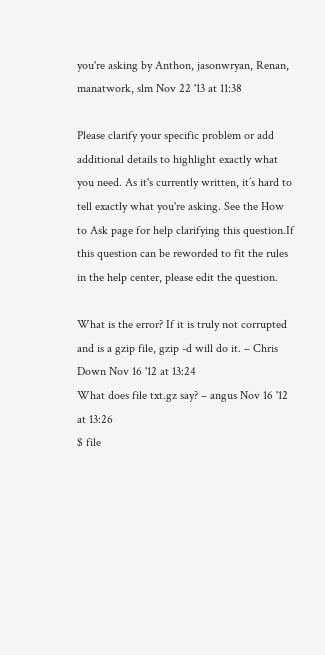you're asking by Anthon, jasonwryan, Renan, manatwork, slm Nov 22 '13 at 11:38

Please clarify your specific problem or add additional details to highlight exactly what you need. As it's currently written, it’s hard to tell exactly what you're asking. See the How to Ask page for help clarifying this question.If this question can be reworded to fit the rules in the help center, please edit the question.

What is the error? If it is truly not corrupted and is a gzip file, gzip -d will do it. – Chris Down Nov 16 '12 at 13:24
What does file txt.gz say? – angus Nov 16 '12 at 13:26
$ file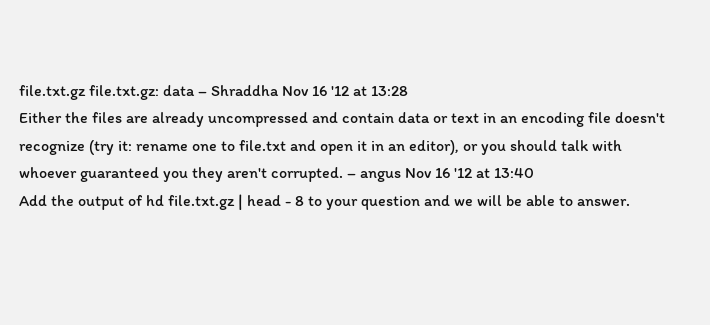file.txt.gz file.txt.gz: data – Shraddha Nov 16 '12 at 13:28
Either the files are already uncompressed and contain data or text in an encoding file doesn't recognize (try it: rename one to file.txt and open it in an editor), or you should talk with whoever guaranteed you they aren't corrupted. – angus Nov 16 '12 at 13:40
Add the output of hd file.txt.gz | head - 8 to your question and we will be able to answer.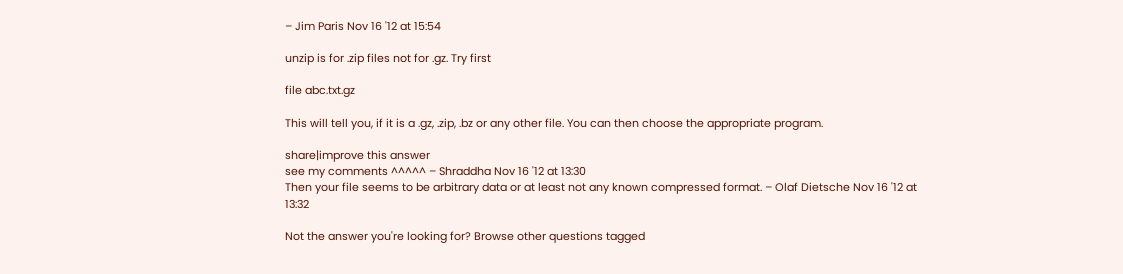– Jim Paris Nov 16 '12 at 15:54

unzip is for .zip files not for .gz. Try first

file abc.txt.gz

This will tell you, if it is a .gz, .zip, .bz or any other file. You can then choose the appropriate program.

share|improve this answer
see my comments ^^^^^ – Shraddha Nov 16 '12 at 13:30
Then your file seems to be arbitrary data or at least not any known compressed format. – Olaf Dietsche Nov 16 '12 at 13:32

Not the answer you're looking for? Browse other questions tagged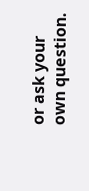or ask your own question.